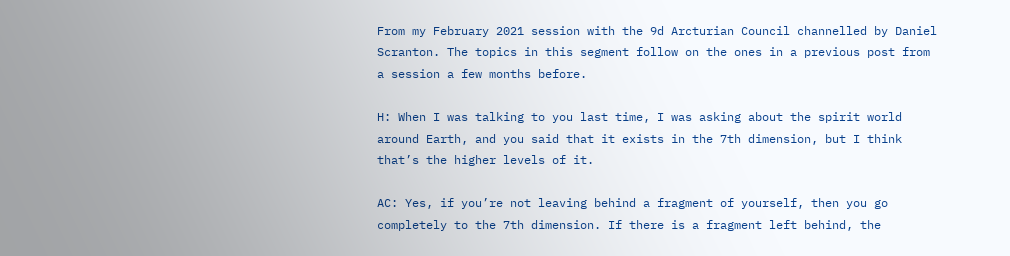From my February 2021 session with the 9d Arcturian Council channelled by Daniel Scranton. The topics in this segment follow on the ones in a previous post from a session a few months before.

H: When I was talking to you last time, I was asking about the spirit world around Earth, and you said that it exists in the 7th dimension, but I think that’s the higher levels of it.

AC: Yes, if you’re not leaving behind a fragment of yourself, then you go completely to the 7th dimension. If there is a fragment left behind, the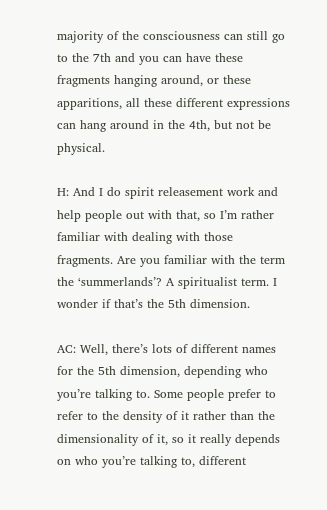majority of the consciousness can still go to the 7th and you can have these fragments hanging around, or these apparitions, all these different expressions can hang around in the 4th, but not be physical.

H: And I do spirit releasement work and help people out with that, so I’m rather familiar with dealing with those fragments. Are you familiar with the term the ‘summerlands’? A spiritualist term. I wonder if that’s the 5th dimension.

AC: Well, there’s lots of different names for the 5th dimension, depending who you’re talking to. Some people prefer to refer to the density of it rather than the dimensionality of it, so it really depends on who you’re talking to, different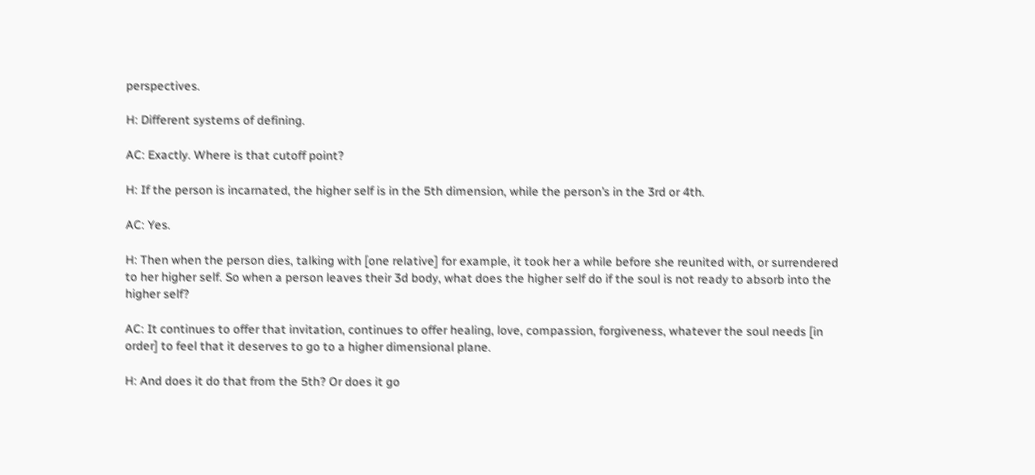perspectives.

H: Different systems of defining.

AC: Exactly. Where is that cutoff point?

H: If the person is incarnated, the higher self is in the 5th dimension, while the person’s in the 3rd or 4th.

AC: Yes.

H: Then when the person dies, talking with [one relative] for example, it took her a while before she reunited with, or surrendered to her higher self. So when a person leaves their 3d body, what does the higher self do if the soul is not ready to absorb into the higher self?

AC: It continues to offer that invitation, continues to offer healing, love, compassion, forgiveness, whatever the soul needs [in order] to feel that it deserves to go to a higher dimensional plane.

H: And does it do that from the 5th? Or does it go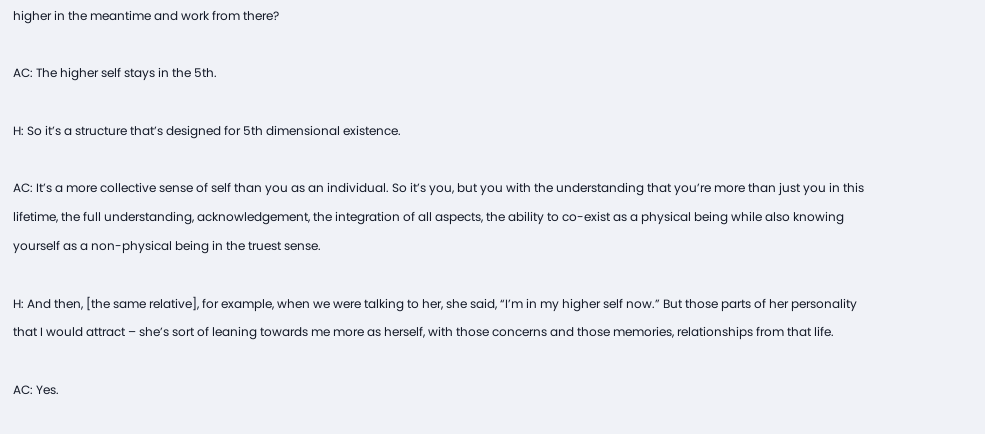higher in the meantime and work from there?

AC: The higher self stays in the 5th.

H: So it’s a structure that’s designed for 5th dimensional existence.

AC: It’s a more collective sense of self than you as an individual. So it’s you, but you with the understanding that you’re more than just you in this lifetime, the full understanding, acknowledgement, the integration of all aspects, the ability to co-exist as a physical being while also knowing yourself as a non-physical being in the truest sense.

H: And then, [the same relative], for example, when we were talking to her, she said, “I’m in my higher self now.” But those parts of her personality that I would attract – she’s sort of leaning towards me more as herself, with those concerns and those memories, relationships from that life.

AC: Yes.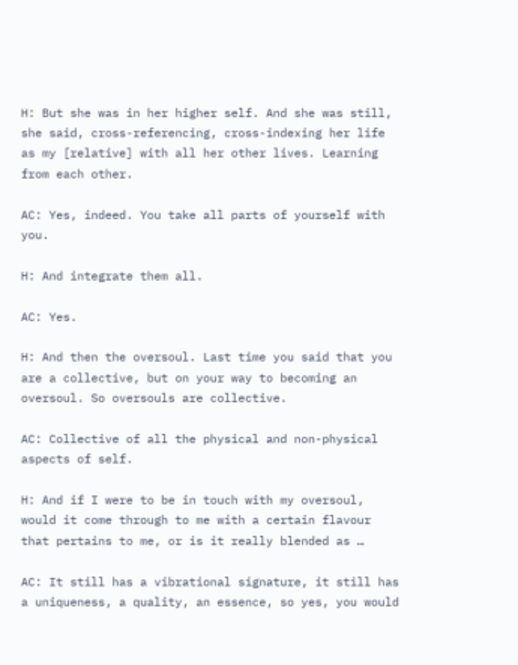H: But she was in her higher self. And she was still, she said, cross-referencing, cross-indexing her life as my [relative] with all her other lives. Learning from each other.

AC: Yes, indeed. You take all parts of yourself with you.

H: And integrate them all.

AC: Yes.

H: And then the oversoul. Last time you said that you are a collective, but on your way to becoming an oversoul. So oversouls are collective.

AC: Collective of all the physical and non-physical aspects of self.

H: And if I were to be in touch with my oversoul, would it come through to me with a certain flavour that pertains to me, or is it really blended as …

AC: It still has a vibrational signature, it still has a uniqueness, a quality, an essence, so yes, you would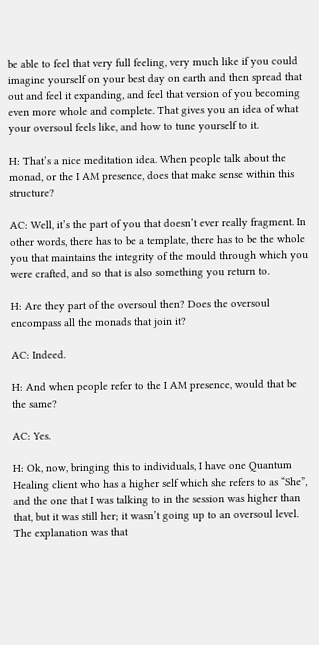be able to feel that very full feeling, very much like if you could imagine yourself on your best day on earth and then spread that out and feel it expanding, and feel that version of you becoming even more whole and complete. That gives you an idea of what your oversoul feels like, and how to tune yourself to it.

H: That’s a nice meditation idea. When people talk about the monad, or the I AM presence, does that make sense within this structure?

AC: Well, it’s the part of you that doesn’t ever really fragment. In other words, there has to be a template, there has to be the whole you that maintains the integrity of the mould through which you were crafted, and so that is also something you return to.

H: Are they part of the oversoul then? Does the oversoul encompass all the monads that join it?

AC: Indeed.

H: And when people refer to the I AM presence, would that be the same?

AC: Yes.

H: Ok, now, bringing this to individuals, I have one Quantum Healing client who has a higher self which she refers to as “She”, and the one that I was talking to in the session was higher than that, but it was still her; it wasn’t going up to an oversoul level. The explanation was that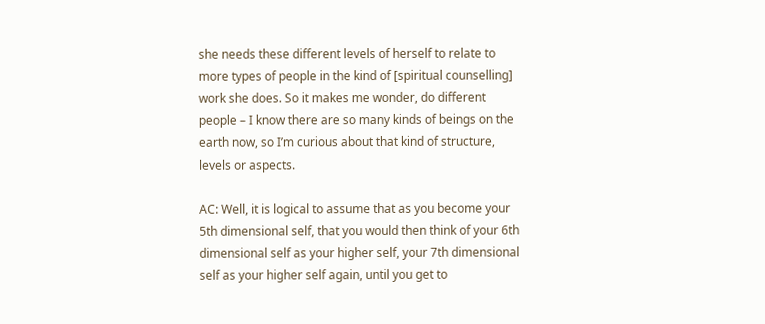she needs these different levels of herself to relate to more types of people in the kind of [spiritual counselling] work she does. So it makes me wonder, do different people – I know there are so many kinds of beings on the earth now, so I’m curious about that kind of structure, levels or aspects.

AC: Well, it is logical to assume that as you become your 5th dimensional self, that you would then think of your 6th dimensional self as your higher self, your 7th dimensional self as your higher self again, until you get to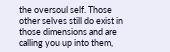the oversoul self. Those other selves still do exist in those dimensions and are calling you up into them,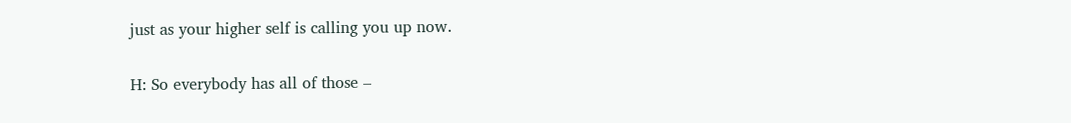just as your higher self is calling you up now.

H: So everybody has all of those –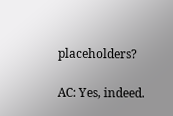placeholders?

AC: Yes, indeed.